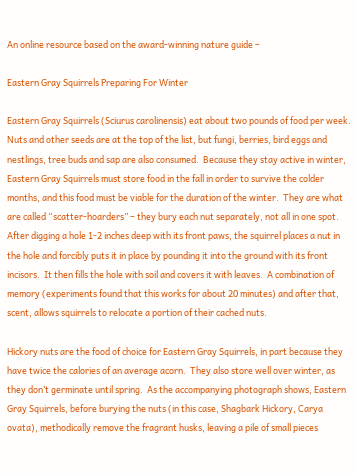An online resource based on the award-winning nature guide –

Eastern Gray Squirrels Preparing For Winter

Eastern Gray Squirrels (Sciurus carolinensis) eat about two pounds of food per week.  Nuts and other seeds are at the top of the list, but fungi, berries, bird eggs and nestlings, tree buds and sap are also consumed.  Because they stay active in winter, Eastern Gray Squirrels must store food in the fall in order to survive the colder months, and this food must be viable for the duration of the winter.  They are what are called “scatter-hoarders” – they bury each nut separately, not all in one spot. After digging a hole 1-2 inches deep with its front paws, the squirrel places a nut in the hole and forcibly puts it in place by pounding it into the ground with its front incisors.  It then fills the hole with soil and covers it with leaves.  A combination of memory (experiments found that this works for about 20 minutes) and after that, scent, allows squirrels to relocate a portion of their cached nuts.

Hickory nuts are the food of choice for Eastern Gray Squirrels, in part because they have twice the calories of an average acorn.  They also store well over winter, as they don’t germinate until spring.  As the accompanying photograph shows, Eastern Gray Squirrels, before burying the nuts (in this case, Shagbark Hickory, Carya ovata), methodically remove the fragrant husks, leaving a pile of small pieces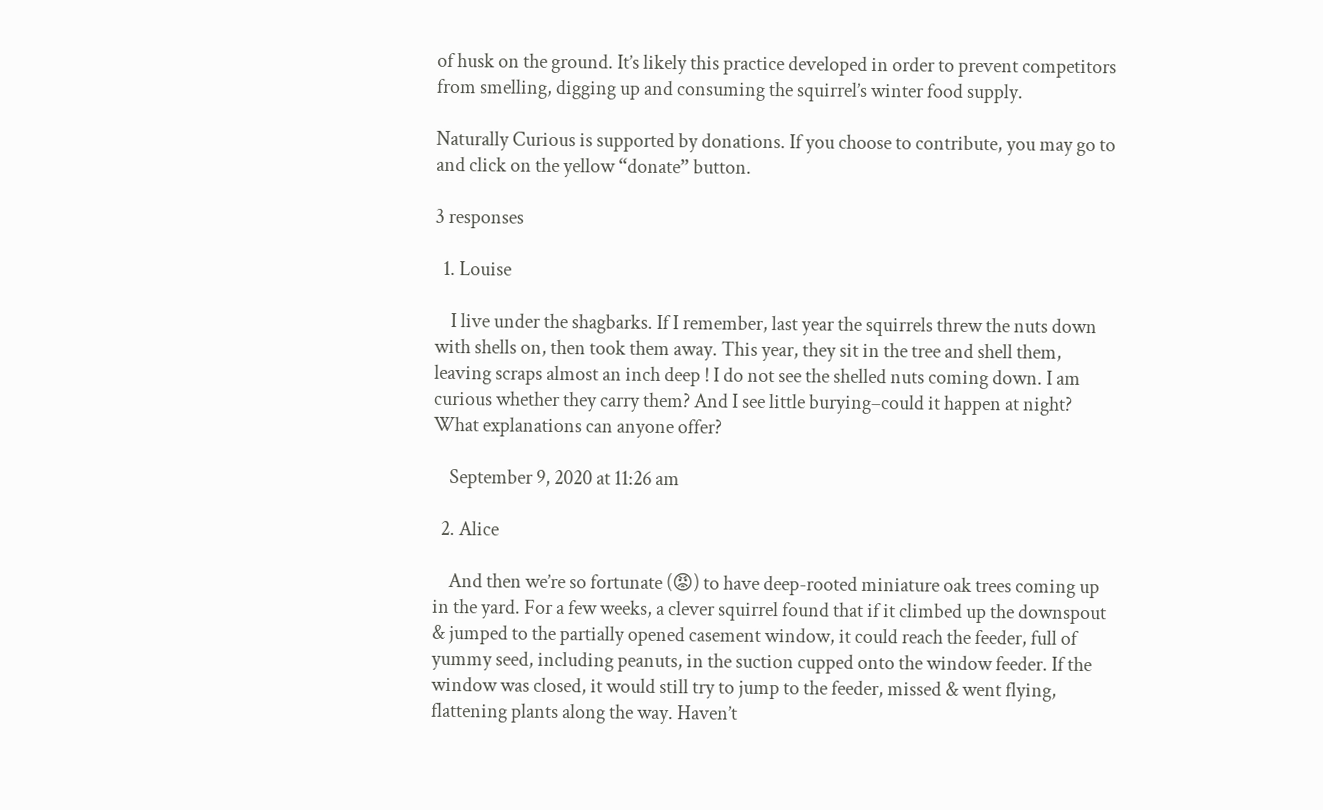of husk on the ground. It’s likely this practice developed in order to prevent competitors from smelling, digging up and consuming the squirrel’s winter food supply.

Naturally Curious is supported by donations. If you choose to contribute, you may go to and click on the yellow “donate” button.

3 responses

  1. Louise

    I live under the shagbarks. If I remember, last year the squirrels threw the nuts down with shells on, then took them away. This year, they sit in the tree and shell them, leaving scraps almost an inch deep ! I do not see the shelled nuts coming down. I am curious whether they carry them? And I see little burying–could it happen at night? What explanations can anyone offer?

    September 9, 2020 at 11:26 am

  2. Alice

    And then we’re so fortunate (😡) to have deep-rooted miniature oak trees coming up in the yard. For a few weeks, a clever squirrel found that if it climbed up the downspout & jumped to the partially opened casement window, it could reach the feeder, full of yummy seed, including peanuts, in the suction cupped onto the window feeder. If the window was closed, it would still try to jump to the feeder, missed & went flying, flattening plants along the way. Haven’t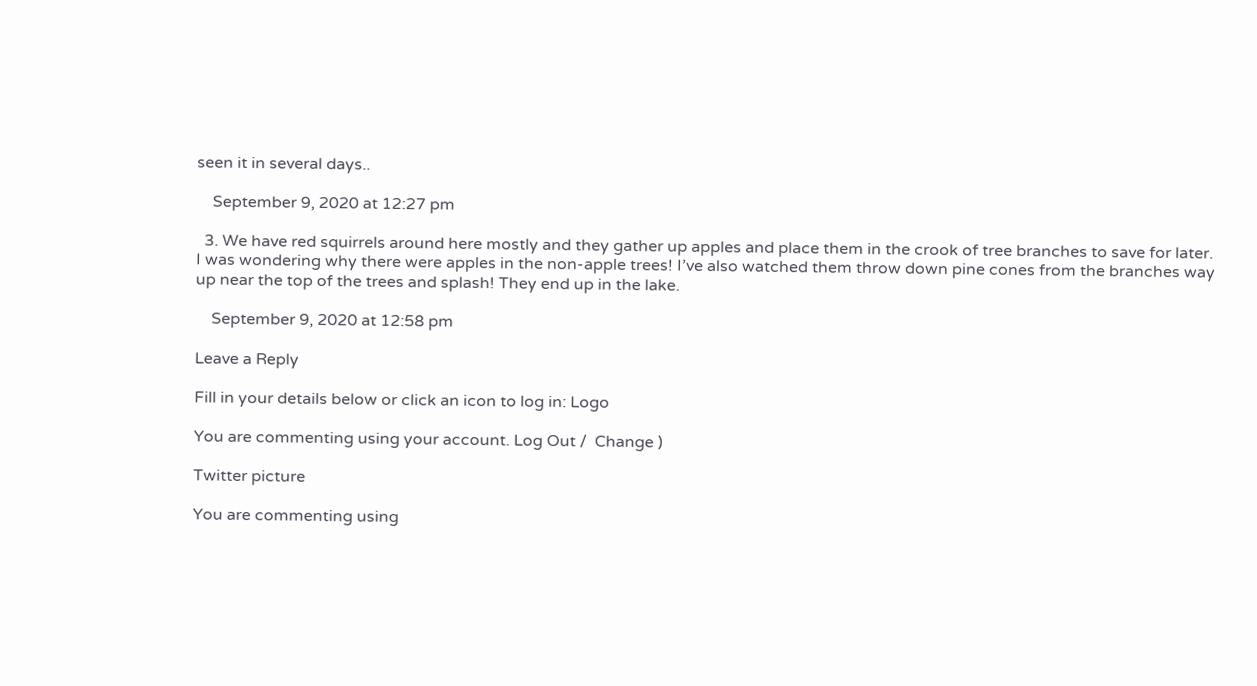seen it in several days..

    September 9, 2020 at 12:27 pm

  3. We have red squirrels around here mostly and they gather up apples and place them in the crook of tree branches to save for later. I was wondering why there were apples in the non-apple trees! I’ve also watched them throw down pine cones from the branches way up near the top of the trees and splash! They end up in the lake.

    September 9, 2020 at 12:58 pm

Leave a Reply

Fill in your details below or click an icon to log in: Logo

You are commenting using your account. Log Out /  Change )

Twitter picture

You are commenting using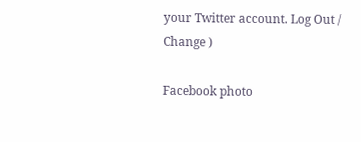your Twitter account. Log Out /  Change )

Facebook photo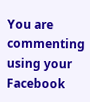You are commenting using your Facebook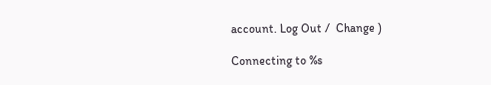account. Log Out /  Change )

Connecting to %s